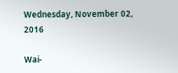Wednesday, November 02, 2016

Wai-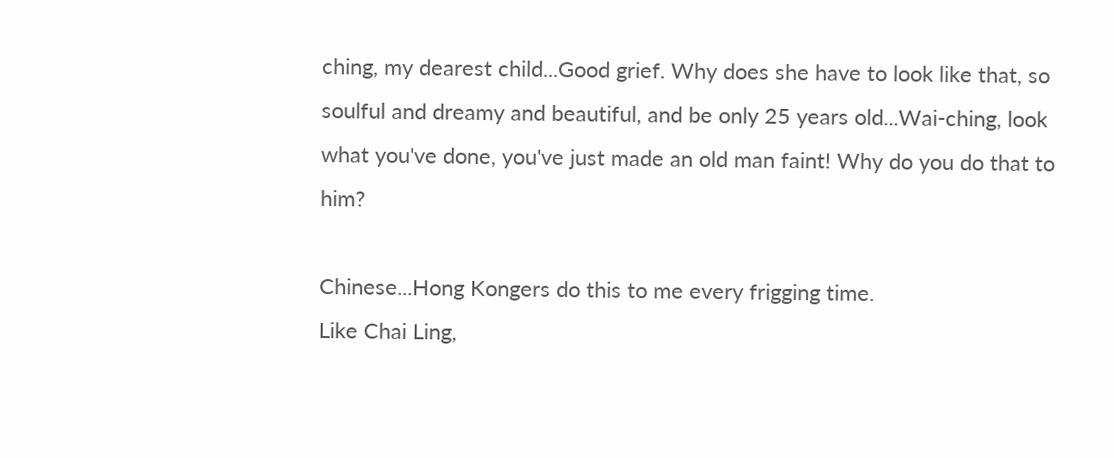ching, my dearest child...Good grief. Why does she have to look like that, so soulful and dreamy and beautiful, and be only 25 years old...Wai-ching, look what you've done, you've just made an old man faint! Why do you do that to him?

Chinese...Hong Kongers do this to me every frigging time.
Like Chai Ling,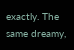exactly. The same dreamy,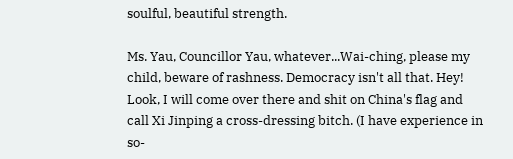soulful, beautiful strength.

Ms. Yau, Councillor Yau, whatever...Wai-ching, please my child, beware of rashness. Democracy isn't all that. Hey! Look, I will come over there and shit on China's flag and call Xi Jinping a cross-dressing bitch. (I have experience in so-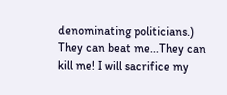denominating politicians.) They can beat me...They can kill me! I will sacrifice my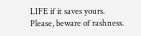LIFE if it saves yours. Please, beware of rashness.